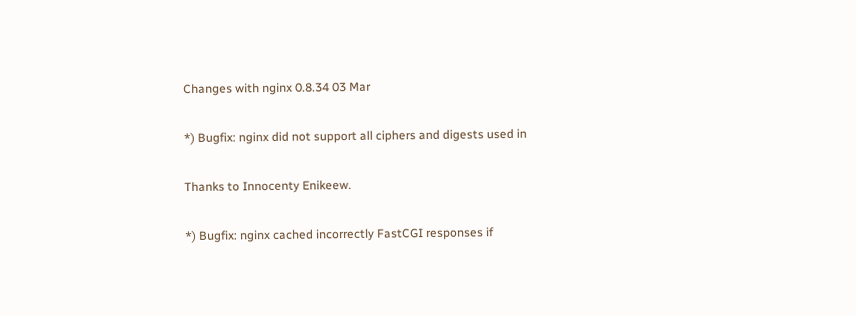Changes with nginx 0.8.34 03 Mar

*) Bugfix: nginx did not support all ciphers and digests used in

Thanks to Innocenty Enikeew.

*) Bugfix: nginx cached incorrectly FastCGI responses if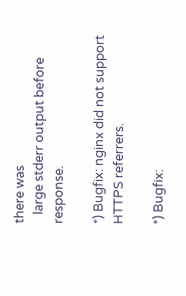there was
   large stderr output before response.

*) Bugfix: nginx did not support HTTPS referrers.

*) Bugfix: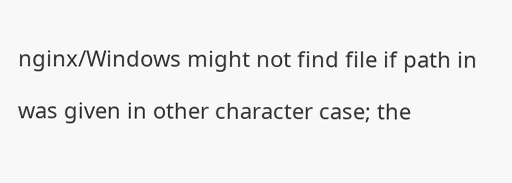nginx/Windows might not find file if path in

was given in other character case; the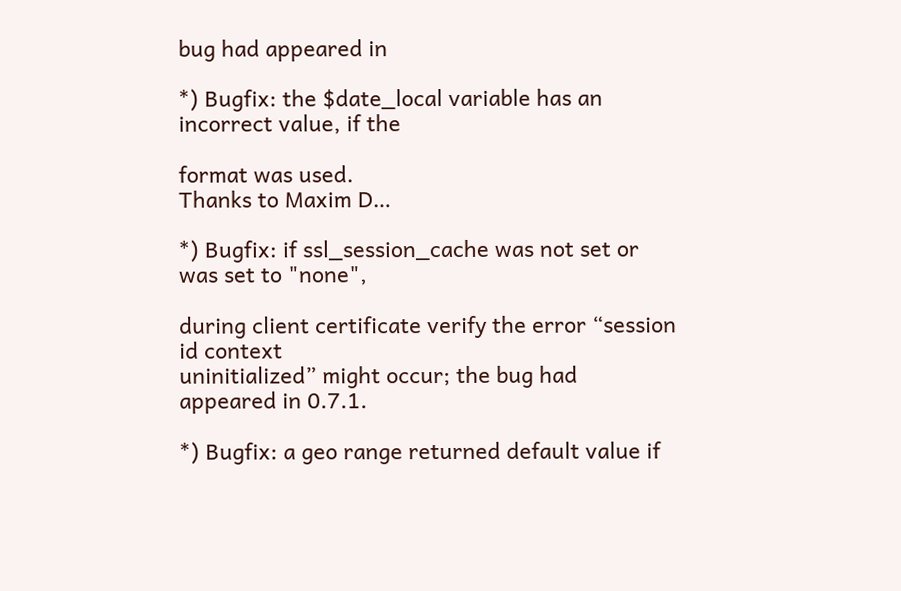bug had appeared in

*) Bugfix: the $date_local variable has an incorrect value, if the

format was used.
Thanks to Maxim D…

*) Bugfix: if ssl_session_cache was not set or was set to "none",

during client certificate verify the error “session id context
uninitialized” might occur; the bug had appeared in 0.7.1.

*) Bugfix: a geo range returned default value if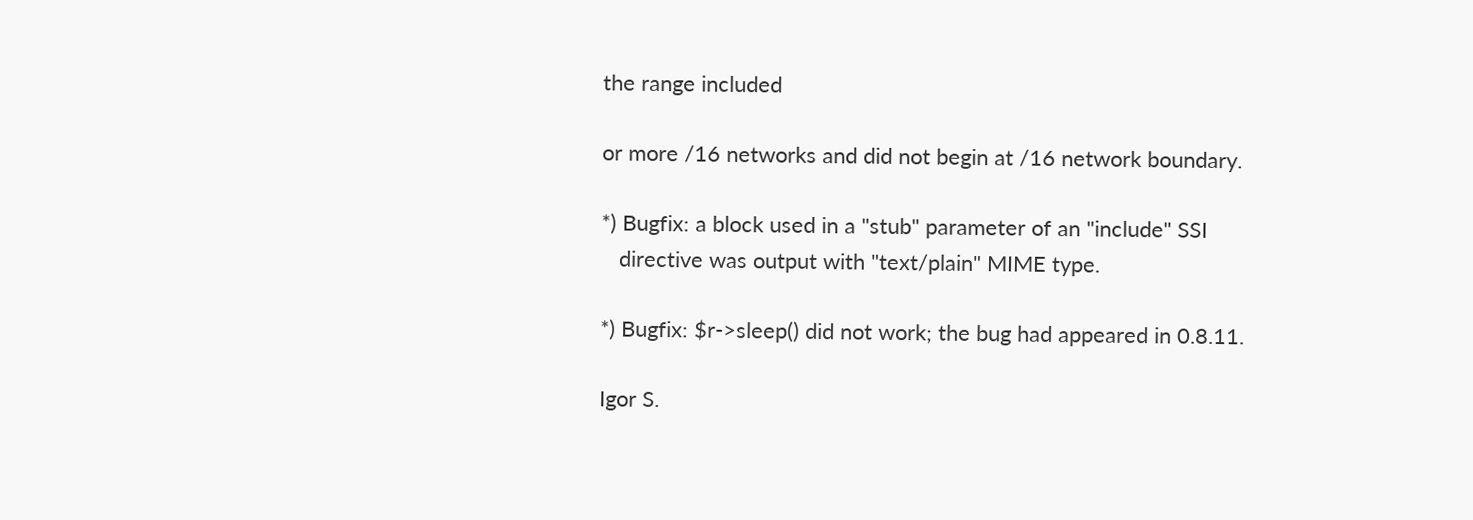the range included

or more /16 networks and did not begin at /16 network boundary.

*) Bugfix: a block used in a "stub" parameter of an "include" SSI
   directive was output with "text/plain" MIME type.

*) Bugfix: $r->sleep() did not work; the bug had appeared in 0.8.11.

Igor S.